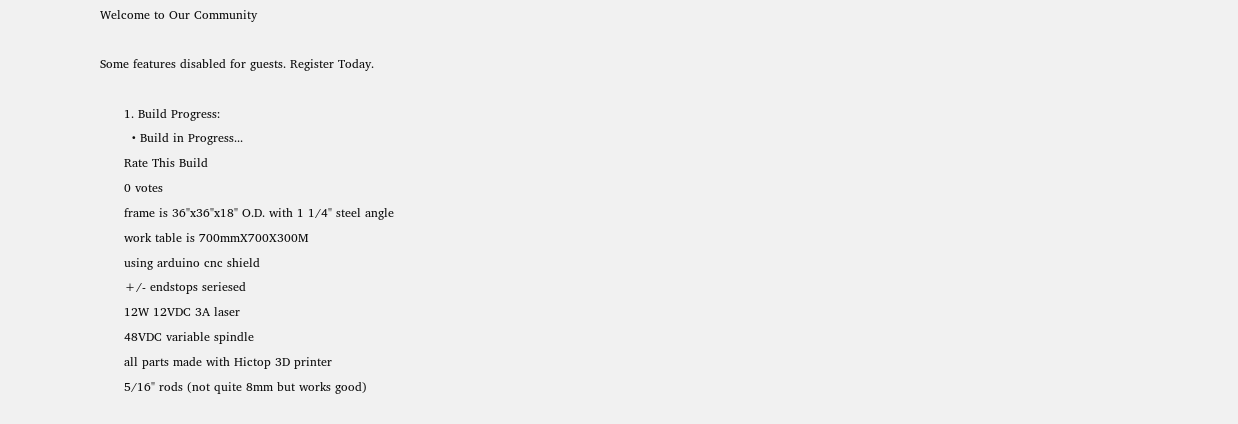Welcome to Our Community

Some features disabled for guests. Register Today.

      1. Build Progress:
        • Build in Progress...
      Rate This Build
      0 votes
      frame is 36"x36"x18" O.D. with 1 1/4" steel angle
      work table is 700mmX700X300M
      using arduino cnc shield
      +/- endstops seriesed
      12W 12VDC 3A laser
      48VDC variable spindle
      all parts made with Hictop 3D printer
      5/16" rods (not quite 8mm but works good)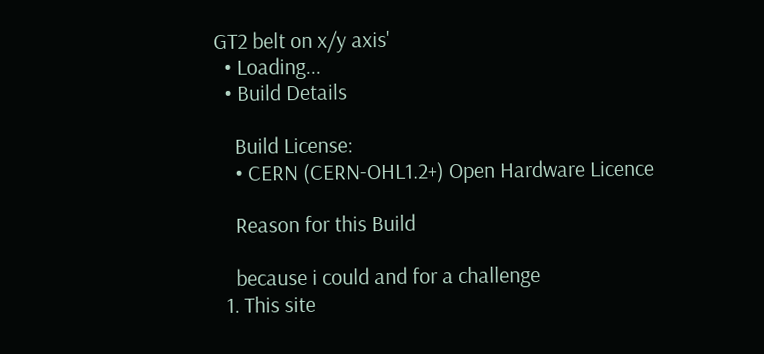GT2 belt on x/y axis'
  • Loading...
  • Build Details

    Build License:
    • CERN (CERN-OHL1.2+) Open Hardware Licence

    Reason for this Build

    because i could and for a challenge
  1. This site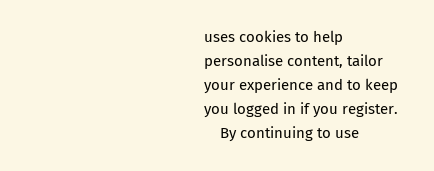uses cookies to help personalise content, tailor your experience and to keep you logged in if you register.
    By continuing to use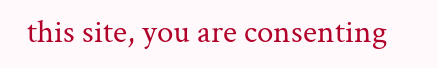this site, you are consenting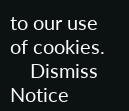to our use of cookies.
    Dismiss Notice